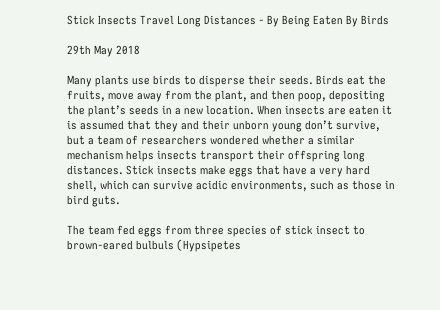Stick Insects Travel Long Distances - By Being Eaten By Birds

29th May 2018

Many plants use birds to disperse their seeds. Birds eat the fruits, move away from the plant, and then poop, depositing the plant’s seeds in a new location. When insects are eaten it is assumed that they and their unborn young don’t survive, but a team of researchers wondered whether a similar mechanism helps insects transport their offspring long distances. Stick insects make eggs that have a very hard shell, which can survive acidic environments, such as those in bird guts.

The team fed eggs from three species of stick insect to brown-eared bulbuls (Hypsipetes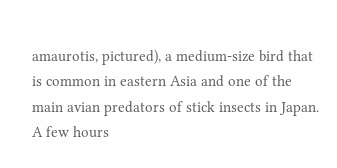amaurotis, pictured), a medium-size bird that is common in eastern Asia and one of the main avian predators of stick insects in Japan. A few hours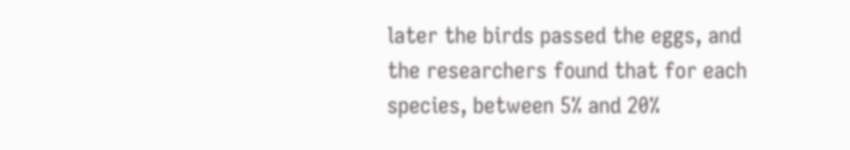later the birds passed the eggs, and the researchers found that for each species, between 5% and 20%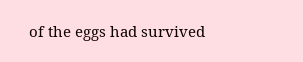of the eggs had survived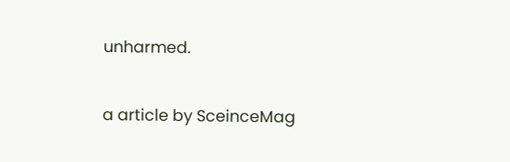unharmed.

a article by SceinceMag